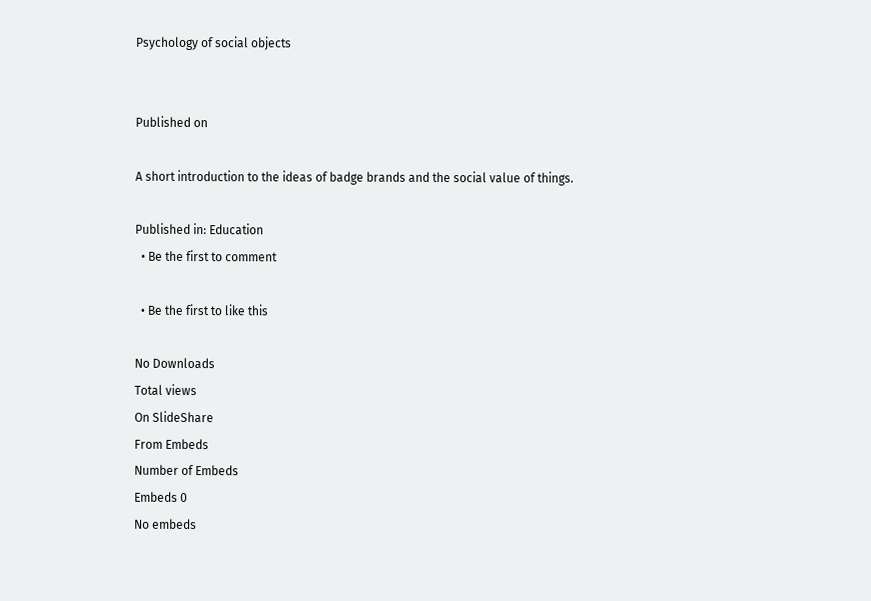Psychology of social objects


Published on

A short introduction to the ideas of badge brands and the social value of things.

Published in: Education
  • Be the first to comment

  • Be the first to like this

No Downloads
Total views
On SlideShare
From Embeds
Number of Embeds
Embeds 0
No embeds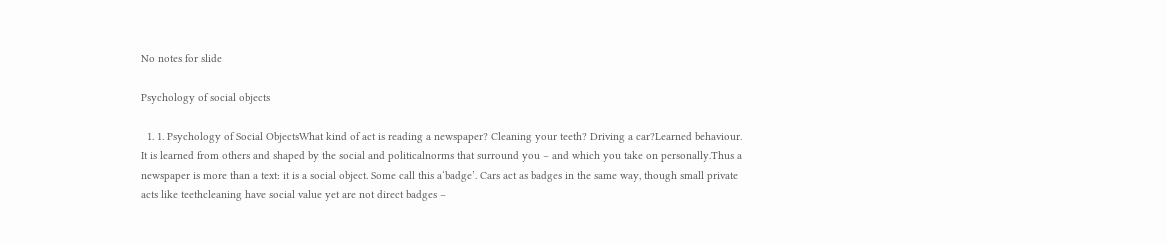No notes for slide

Psychology of social objects

  1. 1. Psychology of Social ObjectsWhat kind of act is reading a newspaper? Cleaning your teeth? Driving a car?Learned behaviour. It is learned from others and shaped by the social and politicalnorms that surround you – and which you take on personally.Thus a newspaper is more than a text: it is a social object. Some call this a‘badge’. Cars act as badges in the same way, though small private acts like teethcleaning have social value yet are not direct badges –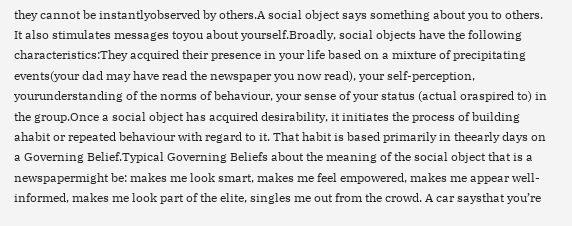they cannot be instantlyobserved by others.A social object says something about you to others. It also stimulates messages toyou about yourself.Broadly, social objects have the following characteristics:They acquired their presence in your life based on a mixture of precipitating events(your dad may have read the newspaper you now read), your self-perception, yourunderstanding of the norms of behaviour, your sense of your status (actual oraspired to) in the group.Once a social object has acquired desirability, it initiates the process of building ahabit or repeated behaviour with regard to it. That habit is based primarily in theearly days on a Governing Belief.Typical Governing Beliefs about the meaning of the social object that is a newspapermight be: makes me look smart, makes me feel empowered, makes me appear well-informed, makes me look part of the elite, singles me out from the crowd. A car saysthat you’re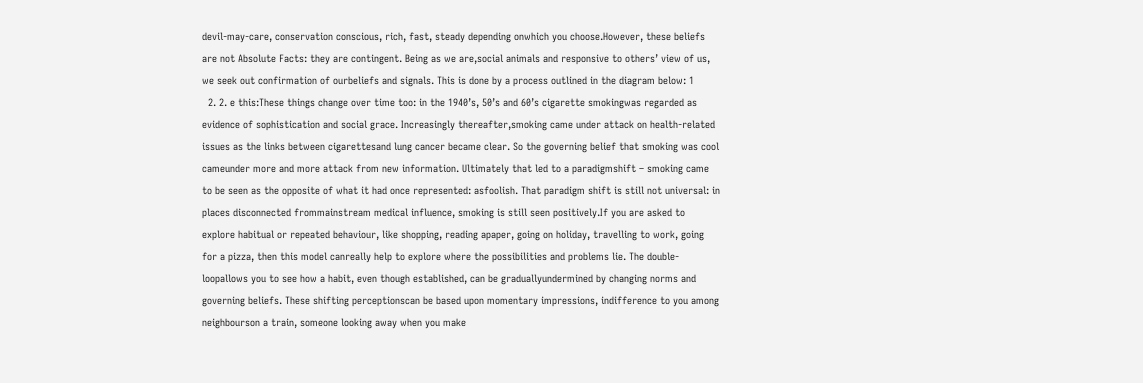devil-may-care, conservation conscious, rich, fast, steady depending onwhich you choose.However, these beliefs are not Absolute Facts: they are contingent. Being as we are,social animals and responsive to others’ view of us, we seek out confirmation of ourbeliefs and signals. This is done by a process outlined in the diagram below: 1
  2. 2. e this:These things change over time too: in the 1940’s, 50’s and 60’s cigarette smokingwas regarded as evidence of sophistication and social grace. Increasingly thereafter,smoking came under attack on health-related issues as the links between cigarettesand lung cancer became clear. So the governing belief that smoking was cool cameunder more and more attack from new information. Ultimately that led to a paradigmshift – smoking came to be seen as the opposite of what it had once represented: asfoolish. That paradigm shift is still not universal: in places disconnected frommainstream medical influence, smoking is still seen positively.If you are asked to explore habitual or repeated behaviour, like shopping, reading apaper, going on holiday, travelling to work, going for a pizza, then this model canreally help to explore where the possibilities and problems lie. The double-loopallows you to see how a habit, even though established, can be graduallyundermined by changing norms and governing beliefs. These shifting perceptionscan be based upon momentary impressions, indifference to you among neighbourson a train, someone looking away when you make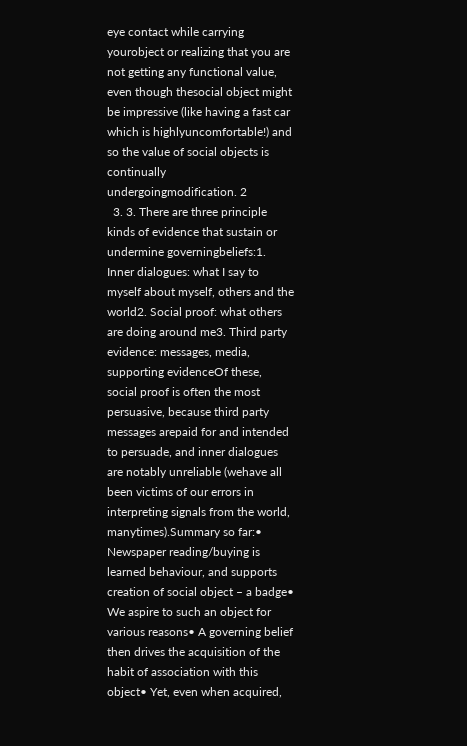eye contact while carrying yourobject or realizing that you are not getting any functional value, even though thesocial object might be impressive (like having a fast car which is highlyuncomfortable!) and so the value of social objects is continually undergoingmodification. 2
  3. 3. There are three principle kinds of evidence that sustain or undermine governingbeliefs:1. Inner dialogues: what I say to myself about myself, others and the world2. Social proof: what others are doing around me3. Third party evidence: messages, media, supporting evidenceOf these, social proof is often the most persuasive, because third party messages arepaid for and intended to persuade, and inner dialogues are notably unreliable (wehave all been victims of our errors in interpreting signals from the world, manytimes).Summary so far:• Newspaper reading/buying is learned behaviour, and supports creation of social object – a badge• We aspire to such an object for various reasons• A governing belief then drives the acquisition of the habit of association with this object• Yet, even when acquired,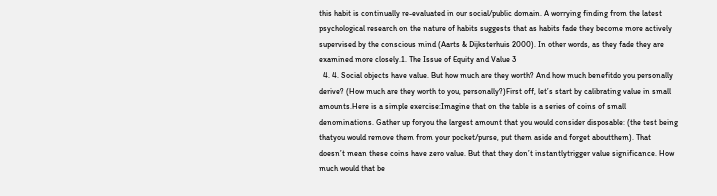this habit is continually re-evaluated in our social/public domain. A worrying finding from the latest psychological research on the nature of habits suggests that as habits fade they become more actively supervised by the conscious mind (Aarts & Dijksterhuis 2000). In other words, as they fade they are examined more closely.1. The Issue of Equity and Value 3
  4. 4. Social objects have value. But how much are they worth? And how much benefitdo you personally derive? (How much are they worth to you, personally?)First off, let’s start by calibrating value in small amounts.Here is a simple exercise:Imagine that on the table is a series of coins of small denominations. Gather up foryou the largest amount that you would consider disposable: (the test being thatyou would remove them from your pocket/purse, put them aside and forget aboutthem). That doesn’t mean these coins have zero value. But that they don’t instantlytrigger value significance. How much would that be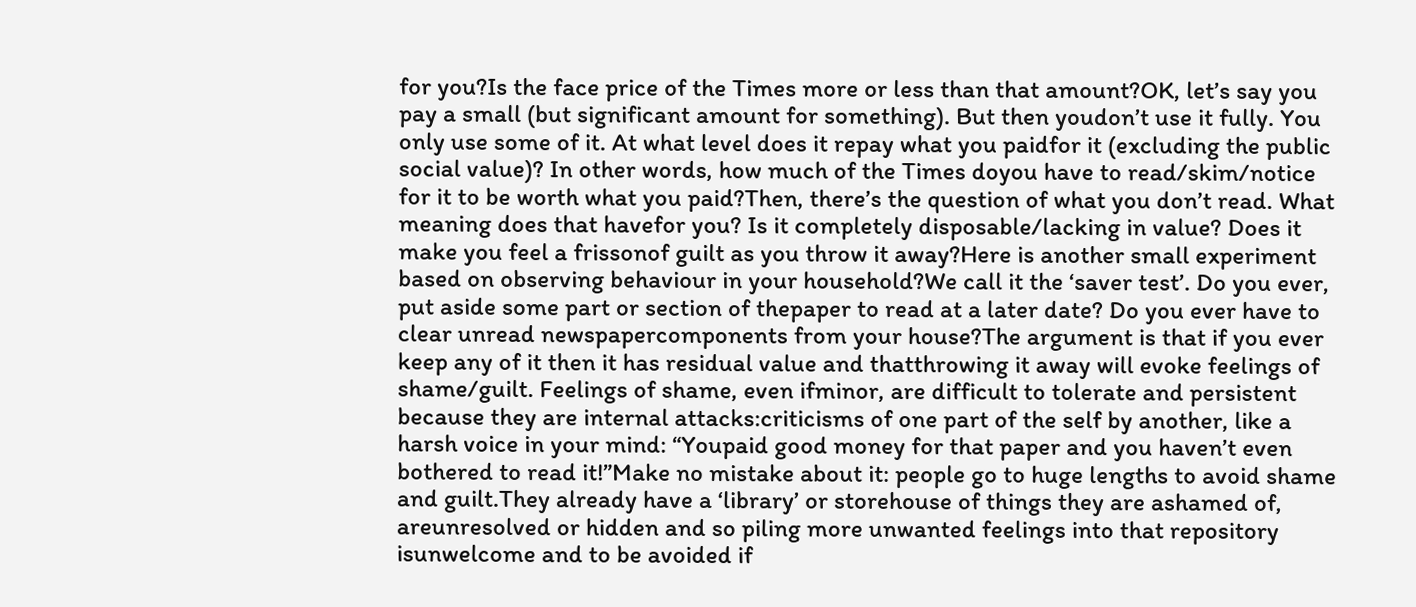for you?Is the face price of the Times more or less than that amount?OK, let’s say you pay a small (but significant amount for something). But then youdon’t use it fully. You only use some of it. At what level does it repay what you paidfor it (excluding the public social value)? In other words, how much of the Times doyou have to read/skim/notice for it to be worth what you paid?Then, there’s the question of what you don’t read. What meaning does that havefor you? Is it completely disposable/lacking in value? Does it make you feel a frissonof guilt as you throw it away?Here is another small experiment based on observing behaviour in your household?We call it the ‘saver test’. Do you ever, put aside some part or section of thepaper to read at a later date? Do you ever have to clear unread newspapercomponents from your house?The argument is that if you ever keep any of it then it has residual value and thatthrowing it away will evoke feelings of shame/guilt. Feelings of shame, even ifminor, are difficult to tolerate and persistent because they are internal attacks:criticisms of one part of the self by another, like a harsh voice in your mind: “Youpaid good money for that paper and you haven’t even bothered to read it!”Make no mistake about it: people go to huge lengths to avoid shame and guilt.They already have a ‘library’ or storehouse of things they are ashamed of, areunresolved or hidden and so piling more unwanted feelings into that repository isunwelcome and to be avoided if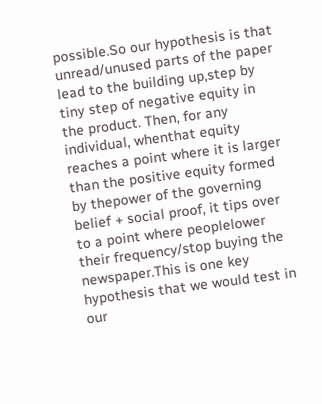possible.So our hypothesis is that unread/unused parts of the paper lead to the building up,step by tiny step of negative equity in the product. Then, for any individual, whenthat equity reaches a point where it is larger than the positive equity formed by thepower of the governing belief + social proof, it tips over to a point where peoplelower their frequency/stop buying the newspaper.This is one key hypothesis that we would test in our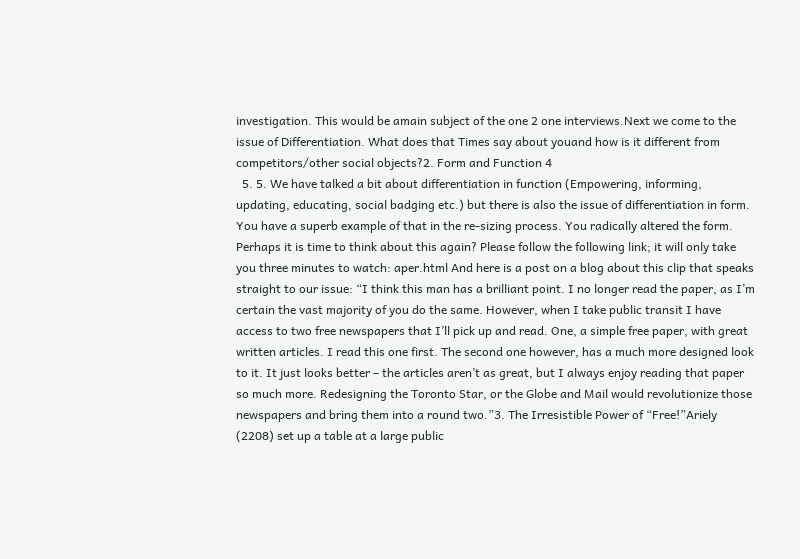investigation. This would be amain subject of the one 2 one interviews.Next we come to the issue of Differentiation. What does that Times say about youand how is it different from competitors/other social objects?2. Form and Function 4
  5. 5. We have talked a bit about differentiation in function (Empowering, informing, updating, educating, social badging etc.) but there is also the issue of differentiation in form. You have a superb example of that in the re-sizing process. You radically altered the form. Perhaps it is time to think about this again? Please follow the following link; it will only take you three minutes to watch: aper.html And here is a post on a blog about this clip that speaks straight to our issue: “I think this man has a brilliant point. I no longer read the paper, as I’m certain the vast majority of you do the same. However, when I take public transit I have access to two free newspapers that I’ll pick up and read. One, a simple free paper, with great written articles. I read this one first. The second one however, has a much more designed look to it. It just looks better – the articles aren’t as great, but I always enjoy reading that paper so much more. Redesigning the Toronto Star, or the Globe and Mail would revolutionize those newspapers and bring them into a round two.”3. The Irresistible Power of “Free!”Ariely (2208) set up a table at a large public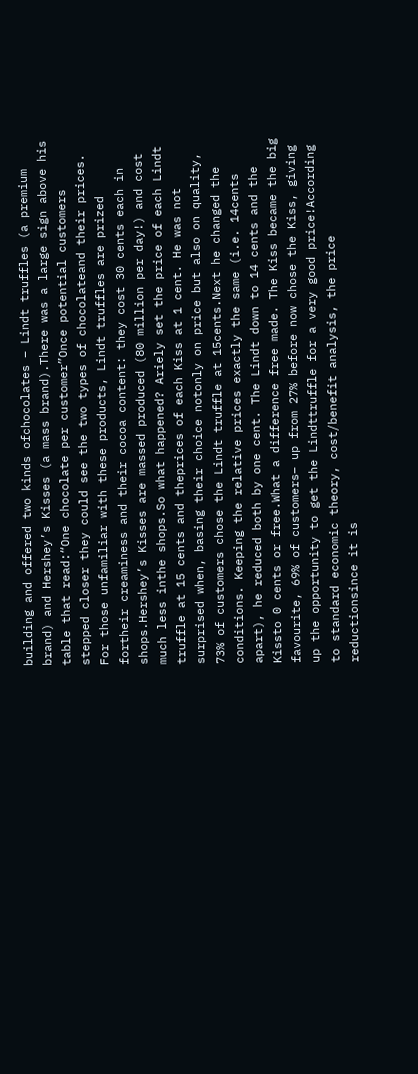building and offered two kinds ofchocolates – Lindt truffles (a premium brand) and Hershey’s Kisses (a mass brand).There was a large sign above his table that read:“One chocolate per customer”Once potential customers stepped closer they could see the two types of chocolateand their prices. For those unfamiliar with these products, Lindt truffles are prized fortheir creaminess and their cocoa content: they cost 30 cents each in shops.Hershey’s Kisses are massed produced (80 million per day!) and cost much less inthe shops.So what happened? Ariely set the price of each Lindt truffle at 15 cents and theprices of each Kiss at 1 cent. He was not surprised when, basing their choice notonly on price but also on quality, 73% of customers chose the Lindt truffle at 15cents.Next he changed the conditions. Keeping the relative prices exactly the same (i.e. 14cents apart), he reduced both by one cent. The Lindt down to 14 cents and the Kissto 0 cents or free.What a difference free made. The Kiss became the big favourite, 69% of customers– up from 27% before now chose the Kiss, giving up the opportunity to get the Lindttruffle for a very good price!According to standard economic theory, cost/benefit analysis, the price reductionsince it is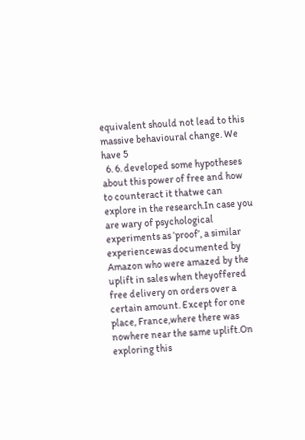equivalent should not lead to this massive behavioural change. We have 5
  6. 6. developed some hypotheses about this power of free and how to counteract it thatwe can explore in the research.In case you are wary of psychological experiments as ‘proof’, a similar experiencewas documented by Amazon who were amazed by the uplift in sales when theyoffered free delivery on orders over a certain amount. Except for one place, France,where there was nowhere near the same uplift.On exploring this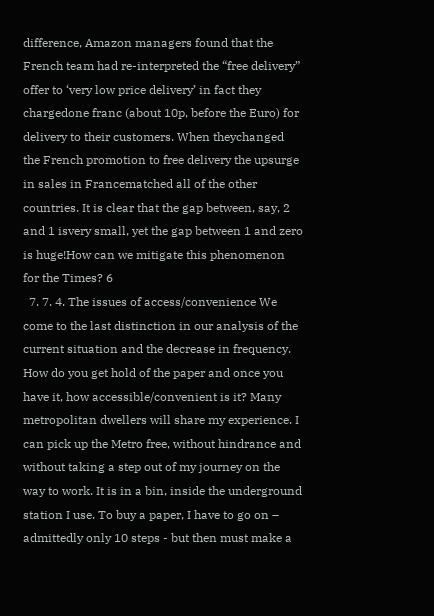difference, Amazon managers found that the French team had re-interpreted the “free delivery” offer to ‘very low price delivery’ in fact they chargedone franc (about 10p, before the Euro) for delivery to their customers. When theychanged the French promotion to free delivery the upsurge in sales in Francematched all of the other countries. It is clear that the gap between, say, 2 and 1 isvery small, yet the gap between 1 and zero is huge!How can we mitigate this phenomenon for the Times? 6
  7. 7. 4. The issues of access/convenience We come to the last distinction in our analysis of the current situation and the decrease in frequency. How do you get hold of the paper and once you have it, how accessible/convenient is it? Many metropolitan dwellers will share my experience. I can pick up the Metro free, without hindrance and without taking a step out of my journey on the way to work. It is in a bin, inside the underground station I use. To buy a paper, I have to go on – admittedly only 10 steps - but then must make a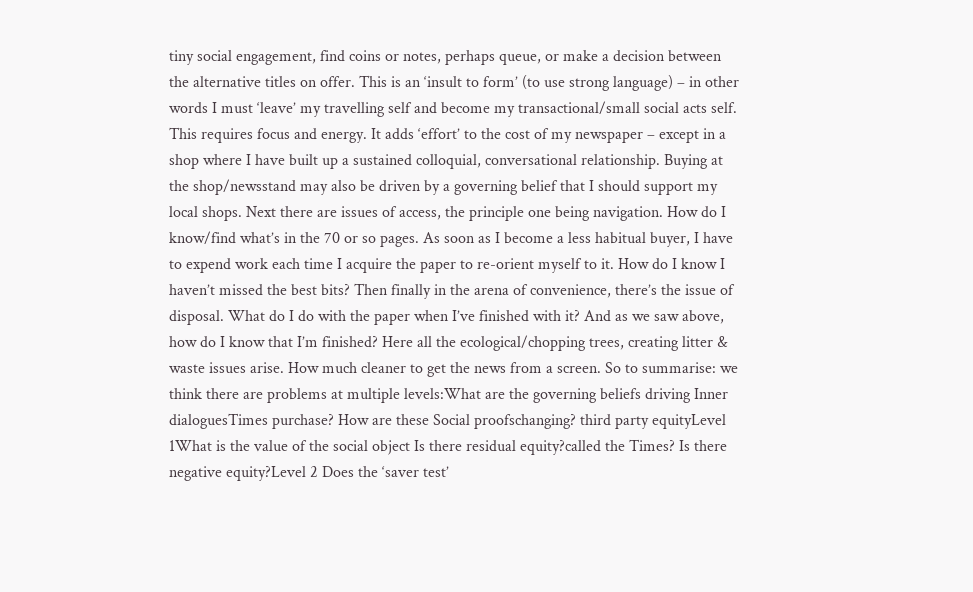tiny social engagement, find coins or notes, perhaps queue, or make a decision between the alternative titles on offer. This is an ‘insult to form’ (to use strong language) – in other words I must ‘leave’ my travelling self and become my transactional/small social acts self. This requires focus and energy. It adds ‘effort’ to the cost of my newspaper – except in a shop where I have built up a sustained colloquial, conversational relationship. Buying at the shop/newsstand may also be driven by a governing belief that I should support my local shops. Next there are issues of access, the principle one being navigation. How do I know/find what’s in the 70 or so pages. As soon as I become a less habitual buyer, I have to expend work each time I acquire the paper to re-orient myself to it. How do I know I haven’t missed the best bits? Then finally in the arena of convenience, there’s the issue of disposal. What do I do with the paper when I’ve finished with it? And as we saw above, how do I know that I’m finished? Here all the ecological/chopping trees, creating litter & waste issues arise. How much cleaner to get the news from a screen. So to summarise: we think there are problems at multiple levels:What are the governing beliefs driving Inner dialoguesTimes purchase? How are these Social proofschanging? third party equityLevel 1What is the value of the social object Is there residual equity?called the Times? Is there negative equity?Level 2 Does the ‘saver test’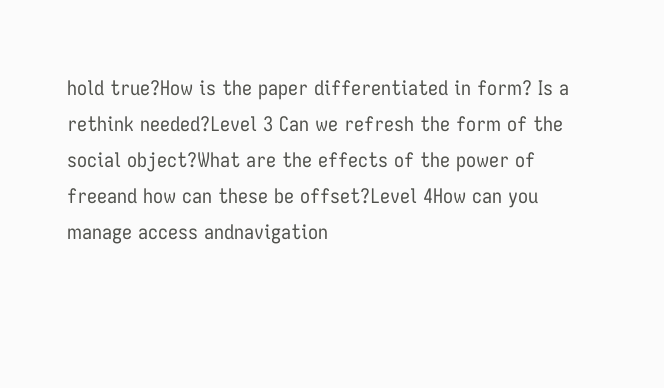hold true?How is the paper differentiated in form? Is a rethink needed?Level 3 Can we refresh the form of the social object?What are the effects of the power of freeand how can these be offset?Level 4How can you manage access andnavigation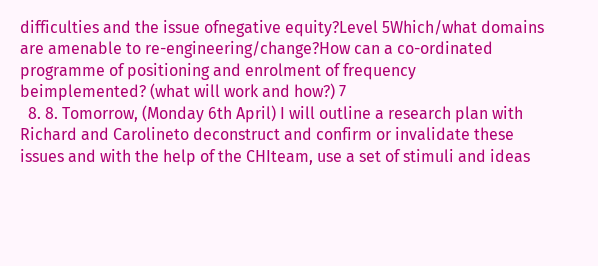difficulties and the issue ofnegative equity?Level 5Which/what domains are amenable to re-engineering/change?How can a co-ordinated programme of positioning and enrolment of frequency beimplemented? (what will work and how?) 7
  8. 8. Tomorrow, (Monday 6th April) I will outline a research plan with Richard and Carolineto deconstruct and confirm or invalidate these issues and with the help of the CHIteam, use a set of stimuli and ideas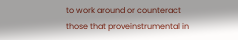to work around or counteract those that proveinstrumental in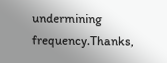undermining frequency.Thanks,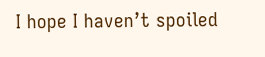I hope I haven’t spoiled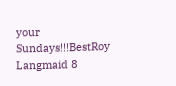your Sundays!!!BestRoy Langmaid 8